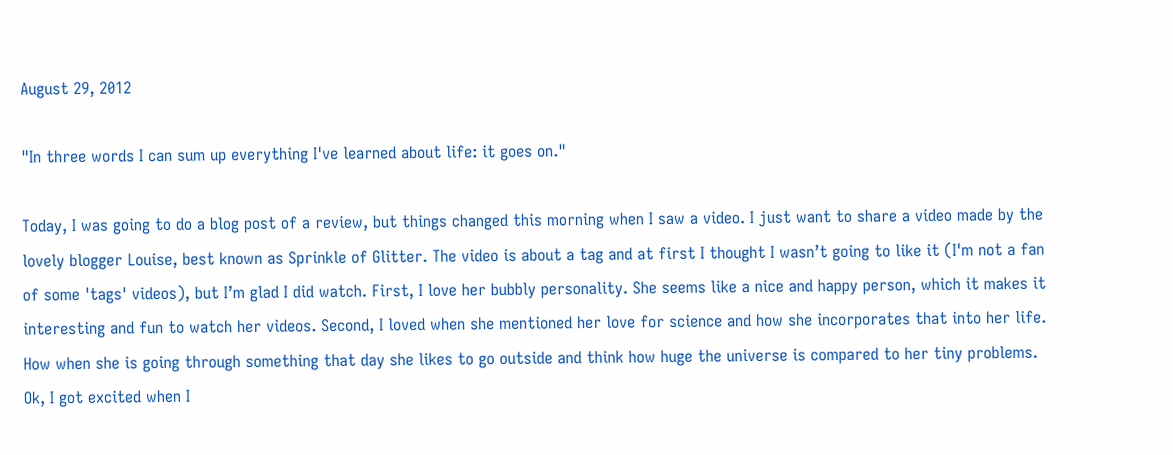August 29, 2012

"In three words I can sum up everything I've learned about life: it goes on."

Today, I was going to do a blog post of a review, but things changed this morning when I saw a video. I just want to share a video made by the lovely blogger Louise, best known as Sprinkle of Glitter. The video is about a tag and at first I thought I wasn’t going to like it (I'm not a fan of some 'tags' videos), but I’m glad I did watch. First, I love her bubbly personality. She seems like a nice and happy person, which it makes it interesting and fun to watch her videos. Second, I loved when she mentioned her love for science and how she incorporates that into her life. How when she is going through something that day she likes to go outside and think how huge the universe is compared to her tiny problems. Ok, I got excited when I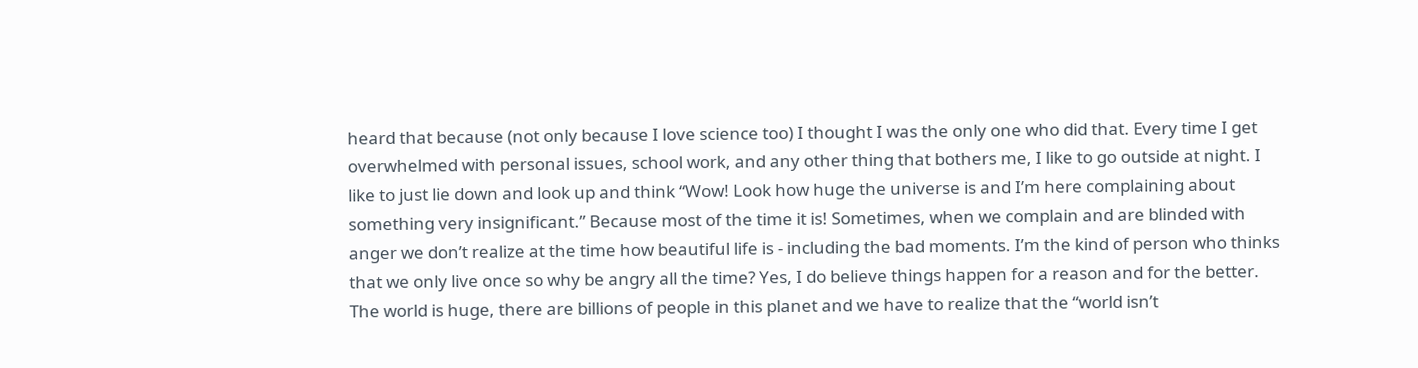heard that because (not only because I love science too) I thought I was the only one who did that. Every time I get overwhelmed with personal issues, school work, and any other thing that bothers me, I like to go outside at night. I like to just lie down and look up and think “Wow! Look how huge the universe is and I’m here complaining about something very insignificant.” Because most of the time it is! Sometimes, when we complain and are blinded with anger we don’t realize at the time how beautiful life is - including the bad moments. I’m the kind of person who thinks that we only live once so why be angry all the time? Yes, I do believe things happen for a reason and for the better. The world is huge, there are billions of people in this planet and we have to realize that the “world isn’t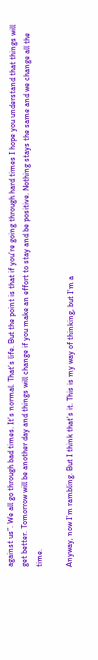against us”. We all go through bad times. It’s normal. That’s life. But the point is that if you’re going through hard times I hope you understand that things will get better. Tomorrow will be another day and things will change if you make an effort to stay and be positive. Nothing stays the same and we change all the time.

Anyway, now I’m rambling. But I think that’s it. This is my way of thinking, but I’m a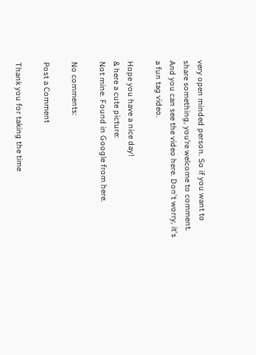very open minded person. So if you want to share something, you’re welcome to comment. And you can see the video here. Don't worry, it's a fun tag video.

Hope you have a nice day!
& here a cute picture:
Not mine. Found in Google from here.

No comments:

Post a Comment

Thank you for taking the time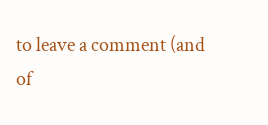to leave a comment (and of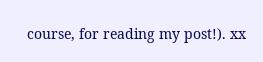course, for reading my post!). xx